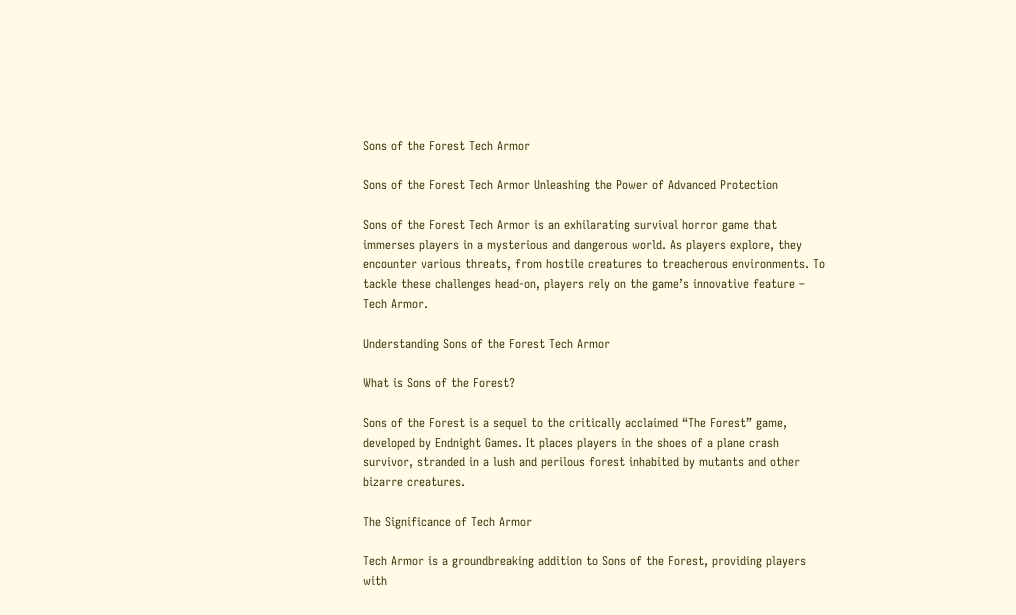Sons of the Forest Tech Armor

Sons of the Forest Tech Armor Unleashing the Power of Advanced Protection

Sons of the Forest Tech Armor is an exhilarating survival horror game that immerses players in a mysterious and dangerous world. As players explore, they encounter various threats, from hostile creatures to treacherous environments. To tackle these challenges head-on, players rely on the game’s innovative feature – Tech Armor.

Understanding Sons of the Forest Tech Armor

What is Sons of the Forest?

Sons of the Forest is a sequel to the critically acclaimed “The Forest” game, developed by Endnight Games. It places players in the shoes of a plane crash survivor, stranded in a lush and perilous forest inhabited by mutants and other bizarre creatures.

The Significance of Tech Armor

Tech Armor is a groundbreaking addition to Sons of the Forest, providing players with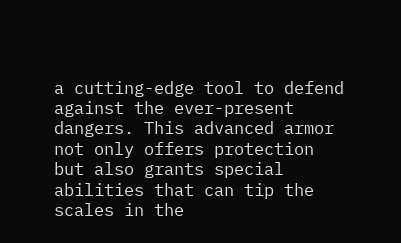a cutting-edge tool to defend against the ever-present dangers. This advanced armor not only offers protection but also grants special abilities that can tip the scales in the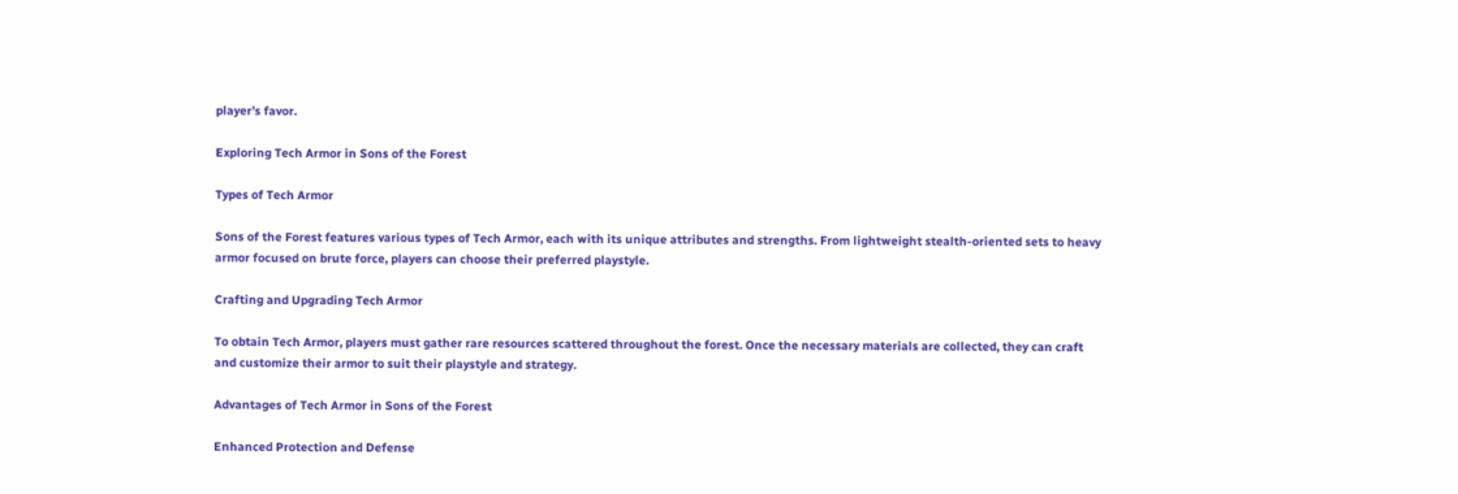player’s favor.

Exploring Tech Armor in Sons of the Forest

Types of Tech Armor

Sons of the Forest features various types of Tech Armor, each with its unique attributes and strengths. From lightweight stealth-oriented sets to heavy armor focused on brute force, players can choose their preferred playstyle.

Crafting and Upgrading Tech Armor

To obtain Tech Armor, players must gather rare resources scattered throughout the forest. Once the necessary materials are collected, they can craft and customize their armor to suit their playstyle and strategy.

Advantages of Tech Armor in Sons of the Forest

Enhanced Protection and Defense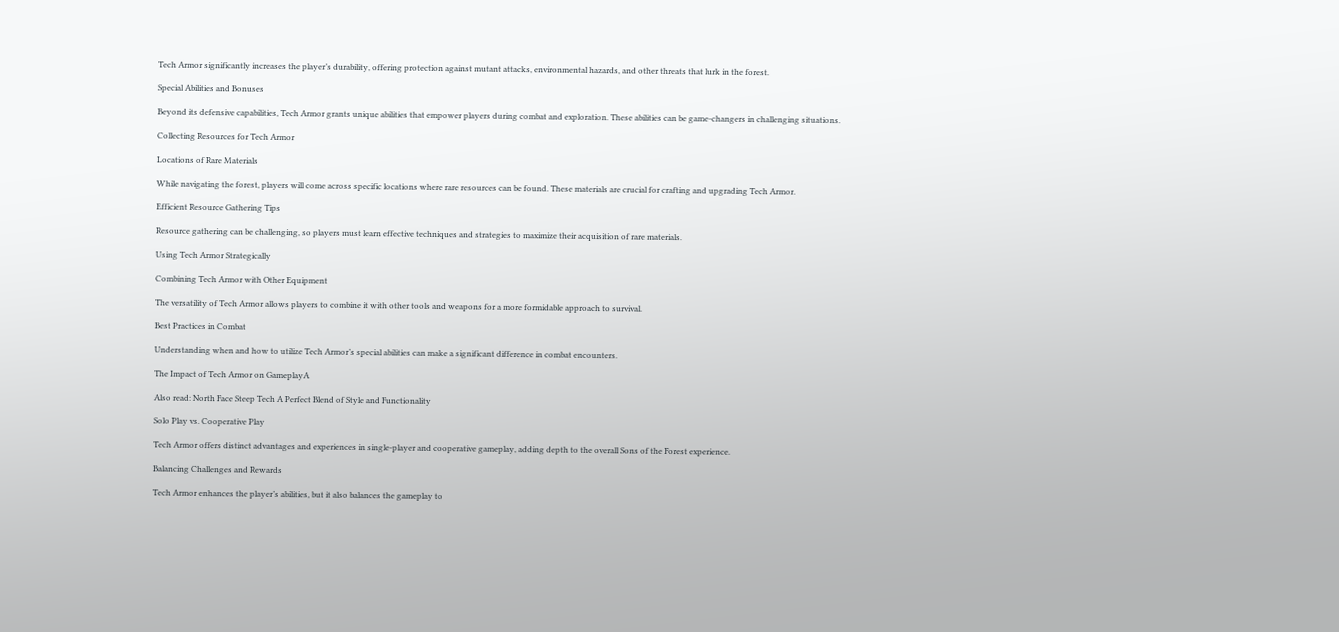Tech Armor significantly increases the player’s durability, offering protection against mutant attacks, environmental hazards, and other threats that lurk in the forest.

Special Abilities and Bonuses

Beyond its defensive capabilities, Tech Armor grants unique abilities that empower players during combat and exploration. These abilities can be game-changers in challenging situations.

Collecting Resources for Tech Armor

Locations of Rare Materials

While navigating the forest, players will come across specific locations where rare resources can be found. These materials are crucial for crafting and upgrading Tech Armor.

Efficient Resource Gathering Tips

Resource gathering can be challenging, so players must learn effective techniques and strategies to maximize their acquisition of rare materials.

Using Tech Armor Strategically

Combining Tech Armor with Other Equipment

The versatility of Tech Armor allows players to combine it with other tools and weapons for a more formidable approach to survival.

Best Practices in Combat

Understanding when and how to utilize Tech Armor’s special abilities can make a significant difference in combat encounters.

The Impact of Tech Armor on GameplayA

Also read: North Face Steep Tech A Perfect Blend of Style and Functionality

Solo Play vs. Cooperative Play

Tech Armor offers distinct advantages and experiences in single-player and cooperative gameplay, adding depth to the overall Sons of the Forest experience.

Balancing Challenges and Rewards

Tech Armor enhances the player’s abilities, but it also balances the gameplay to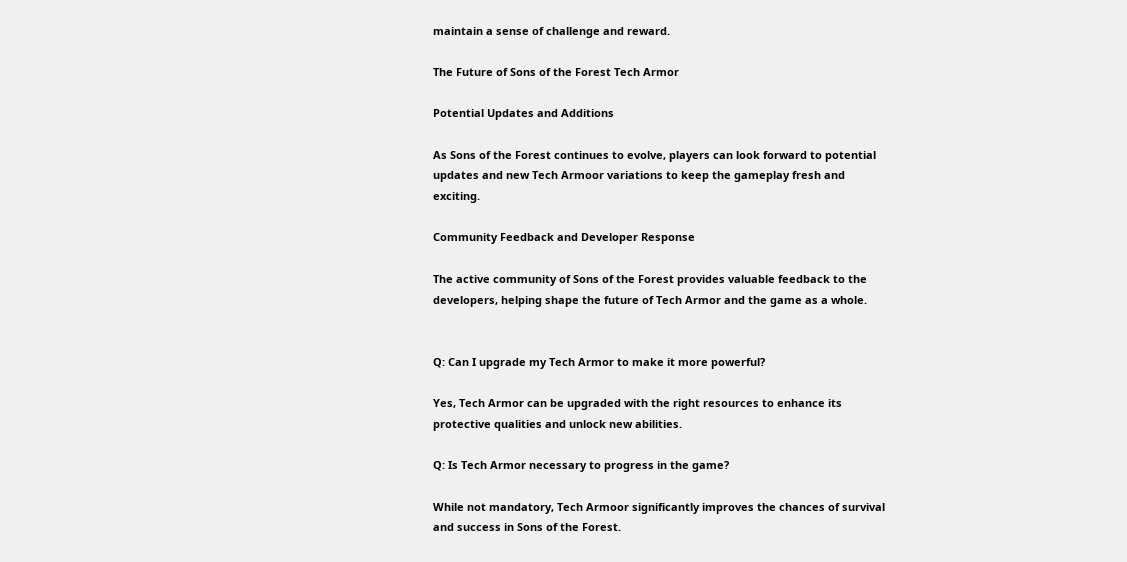maintain a sense of challenge and reward.

The Future of Sons of the Forest Tech Armor

Potential Updates and Additions

As Sons of the Forest continues to evolve, players can look forward to potential updates and new Tech Armoor variations to keep the gameplay fresh and exciting.

Community Feedback and Developer Response

The active community of Sons of the Forest provides valuable feedback to the developers, helping shape the future of Tech Armor and the game as a whole.


Q: Can I upgrade my Tech Armor to make it more powerful?

Yes, Tech Armor can be upgraded with the right resources to enhance its protective qualities and unlock new abilities.

Q: Is Tech Armor necessary to progress in the game?

While not mandatory, Tech Armoor significantly improves the chances of survival and success in Sons of the Forest.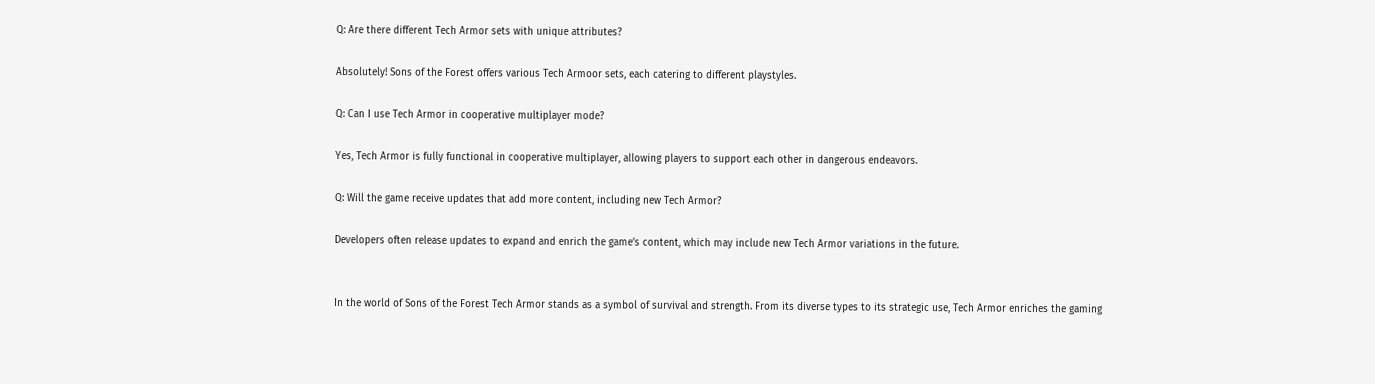Q: Are there different Tech Armor sets with unique attributes?

Absolutely! Sons of the Forest offers various Tech Armoor sets, each catering to different playstyles.

Q: Can I use Tech Armor in cooperative multiplayer mode?

Yes, Tech Armor is fully functional in cooperative multiplayer, allowing players to support each other in dangerous endeavors.

Q: Will the game receive updates that add more content, including new Tech Armor?

Developers often release updates to expand and enrich the game’s content, which may include new Tech Armor variations in the future.


In the world of Sons of the Forest Tech Armor stands as a symbol of survival and strength. From its diverse types to its strategic use, Tech Armor enriches the gaming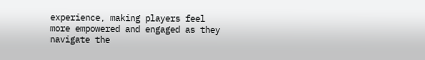experience, making players feel more empowered and engaged as they navigate the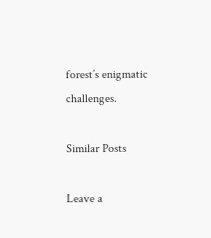forest’s enigmatic challenges.

Similar Posts

Leave a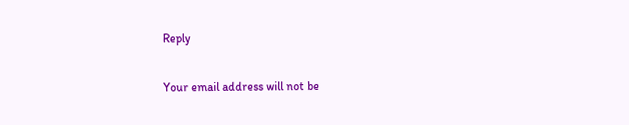Reply

Your email address will not be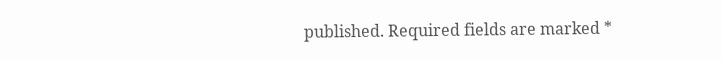published. Required fields are marked *